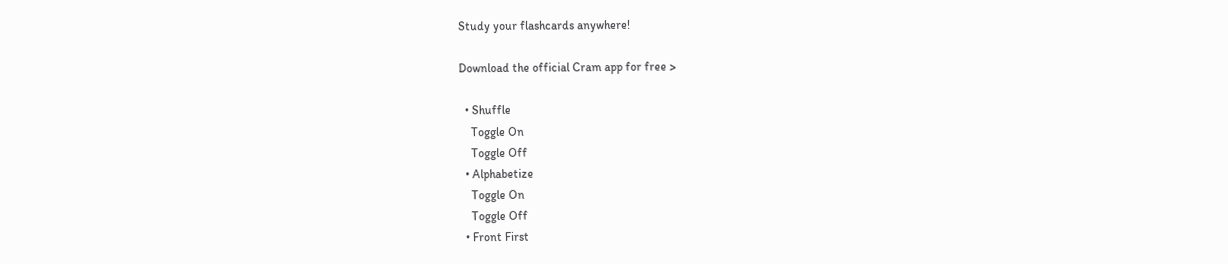Study your flashcards anywhere!

Download the official Cram app for free >

  • Shuffle
    Toggle On
    Toggle Off
  • Alphabetize
    Toggle On
    Toggle Off
  • Front First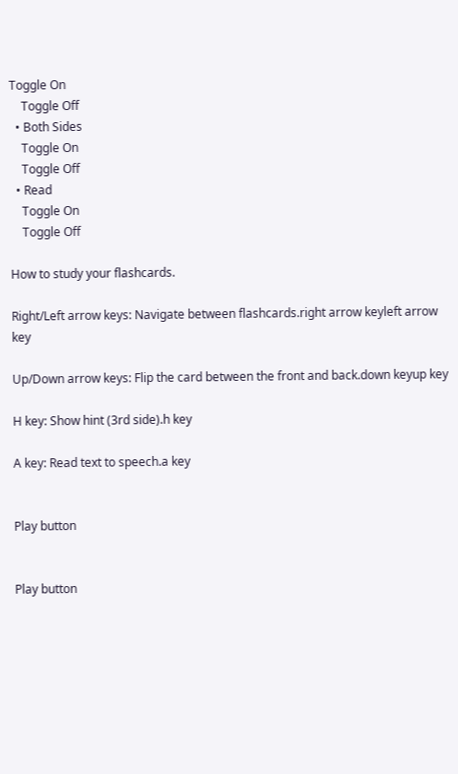Toggle On
    Toggle Off
  • Both Sides
    Toggle On
    Toggle Off
  • Read
    Toggle On
    Toggle Off

How to study your flashcards.

Right/Left arrow keys: Navigate between flashcards.right arrow keyleft arrow key

Up/Down arrow keys: Flip the card between the front and back.down keyup key

H key: Show hint (3rd side).h key

A key: Read text to speech.a key


Play button


Play button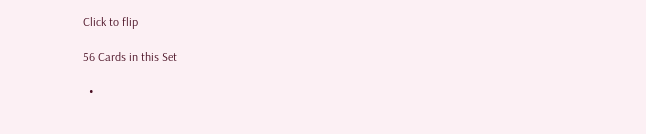Click to flip

56 Cards in this Set

  •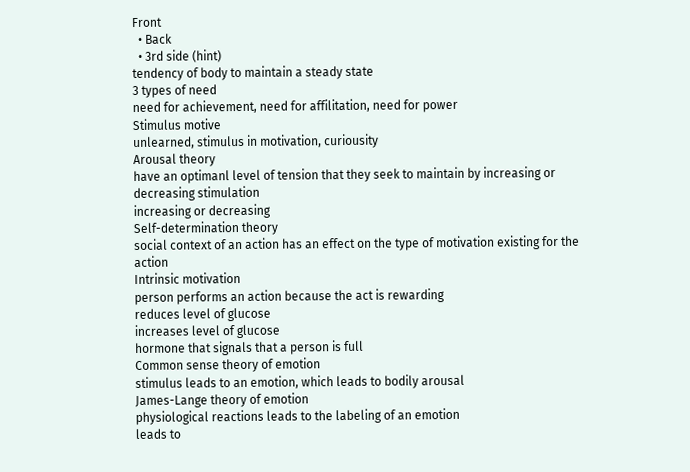Front
  • Back
  • 3rd side (hint)
tendency of body to maintain a steady state
3 types of need
need for achievement, need for affilitation, need for power
Stimulus motive
unlearned, stimulus in motivation, curiousity
Arousal theory
have an optimanl level of tension that they seek to maintain by increasing or decreasing stimulation
increasing or decreasing
Self-determination theory
social context of an action has an effect on the type of motivation existing for the action
Intrinsic motivation
person performs an action because the act is rewarding
reduces level of glucose
increases level of glucose
hormone that signals that a person is full
Common sense theory of emotion
stimulus leads to an emotion, which leads to bodily arousal
James-Lange theory of emotion
physiological reactions leads to the labeling of an emotion
leads to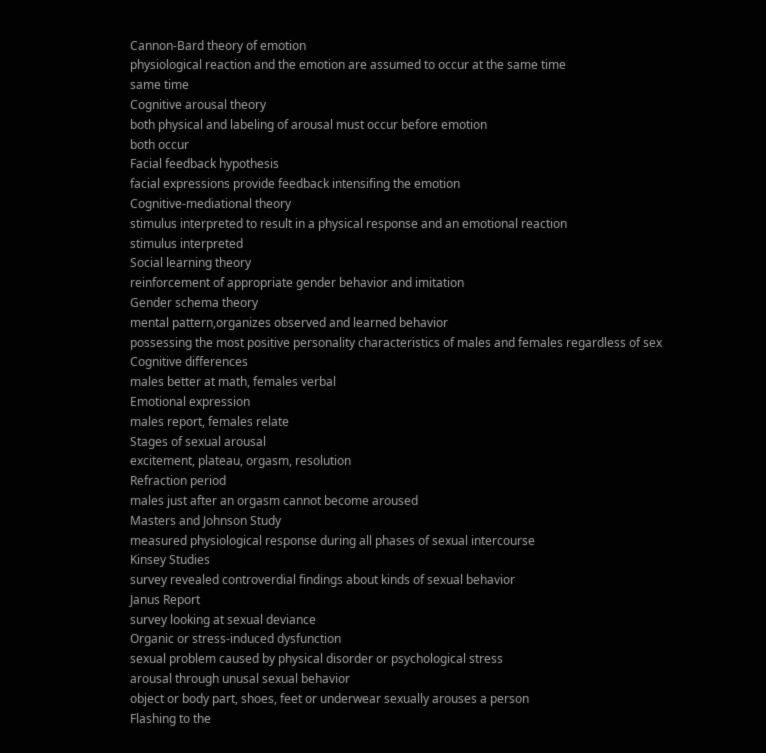Cannon-Bard theory of emotion
physiological reaction and the emotion are assumed to occur at the same time
same time
Cognitive arousal theory
both physical and labeling of arousal must occur before emotion
both occur
Facial feedback hypothesis
facial expressions provide feedback intensifing the emotion
Cognitive-mediational theory
stimulus interpreted to result in a physical response and an emotional reaction
stimulus interpreted
Social learning theory
reinforcement of appropriate gender behavior and imitation
Gender schema theory
mental pattern,organizes observed and learned behavior
possessing the most positive personality characteristics of males and females regardless of sex
Cognitive differences
males better at math, females verbal
Emotional expression
males report, females relate
Stages of sexual arousal
excitement, plateau, orgasm, resolution
Refraction period
males just after an orgasm cannot become aroused
Masters and Johnson Study
measured physiological response during all phases of sexual intercourse
Kinsey Studies
survey revealed controverdial findings about kinds of sexual behavior
Janus Report
survey looking at sexual deviance
Organic or stress-induced dysfunction
sexual problem caused by physical disorder or psychological stress
arousal through unusal sexual behavior
object or body part, shoes, feet or underwear sexually arouses a person
Flashing to the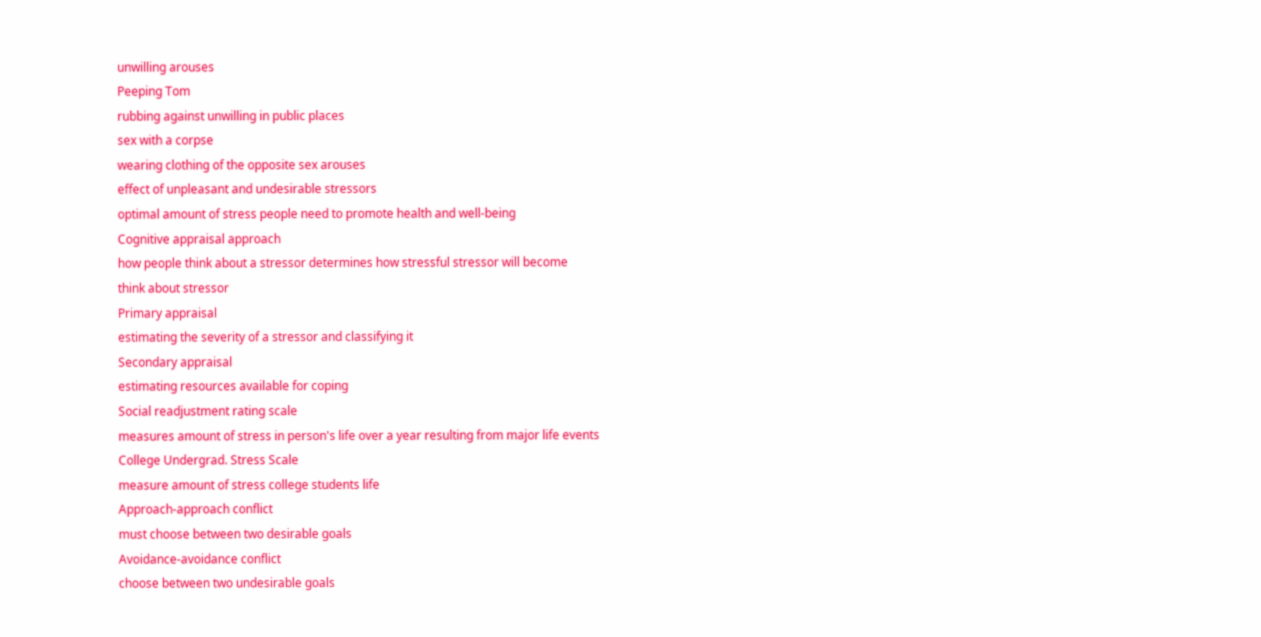unwilling arouses
Peeping Tom
rubbing against unwilling in public places
sex with a corpse
wearing clothing of the opposite sex arouses
effect of unpleasant and undesirable stressors
optimal amount of stress people need to promote health and well-being
Cognitive appraisal approach
how people think about a stressor determines how stressful stressor will become
think about stressor
Primary appraisal
estimating the severity of a stressor and classifying it
Secondary appraisal
estimating resources available for coping
Social readjustment rating scale
measures amount of stress in person's life over a year resulting from major life events
College Undergrad. Stress Scale
measure amount of stress college students life
Approach-approach conflict
must choose between two desirable goals
Avoidance-avoidance conflict
choose between two undesirable goals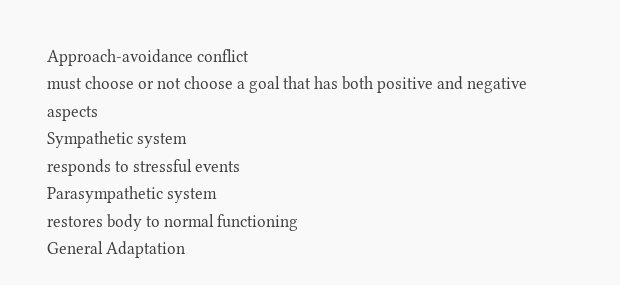Approach-avoidance conflict
must choose or not choose a goal that has both positive and negative aspects
Sympathetic system
responds to stressful events
Parasympathetic system
restores body to normal functioning
General Adaptation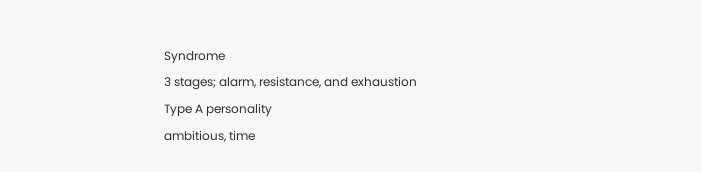Syndrome
3 stages; alarm, resistance, and exhaustion
Type A personality
ambitious, time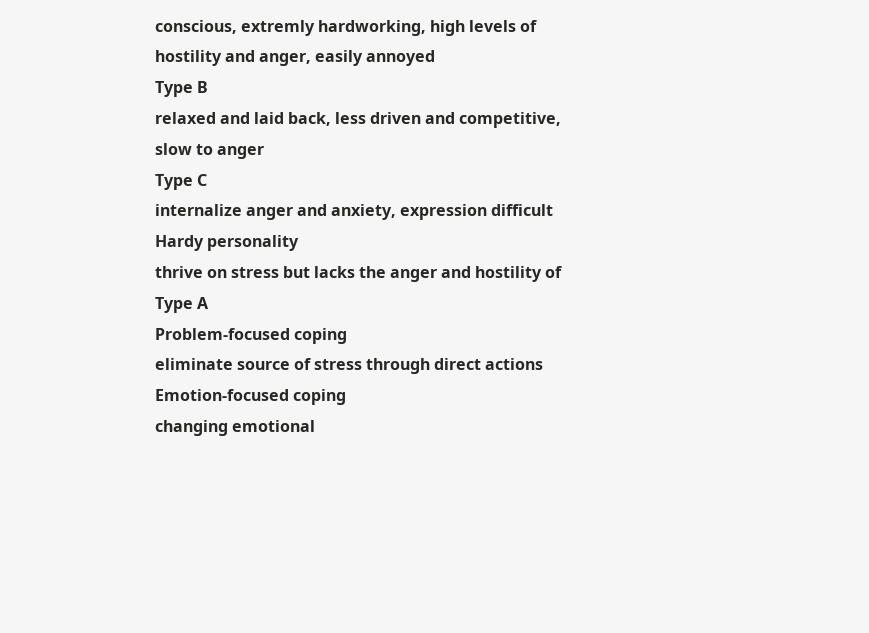conscious, extremly hardworking, high levels of hostility and anger, easily annoyed
Type B
relaxed and laid back, less driven and competitive, slow to anger
Type C
internalize anger and anxiety, expression difficult
Hardy personality
thrive on stress but lacks the anger and hostility of Type A
Problem-focused coping
eliminate source of stress through direct actions
Emotion-focused coping
changing emotional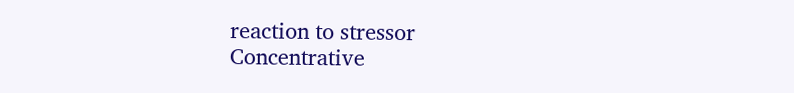reaction to stressor
Concentrative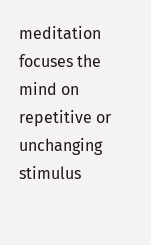meditation
focuses the mind on repetitive or unchanging stimulus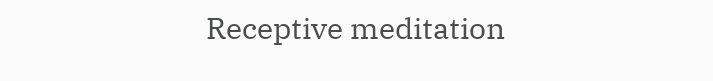Receptive meditation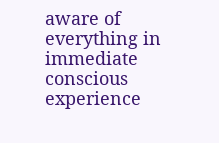aware of everything in immediate conscious experience